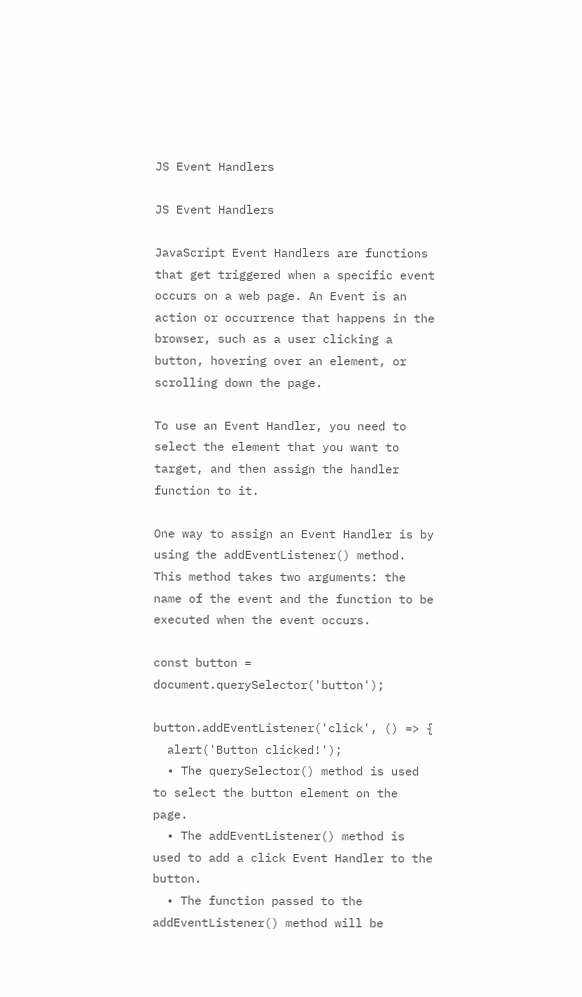JS Event Handlers

JS Event Handlers

JavaScript Event Handlers are functions that get triggered when a specific event occurs on a web page. An Event is an action or occurrence that happens in the browser, such as a user clicking a button, hovering over an element, or scrolling down the page.

To use an Event Handler, you need to select the element that you want to target, and then assign the handler function to it.

One way to assign an Event Handler is by using the addEventListener() method. This method takes two arguments: the name of the event and the function to be executed when the event occurs.

const button = document.querySelector('button');

button.addEventListener('click', () => {
  alert('Button clicked!');
  • The querySelector() method is used to select the button element on the page.
  • The addEventListener() method is used to add a click Event Handler to the button.
  • The function passed to the addEventListener() method will be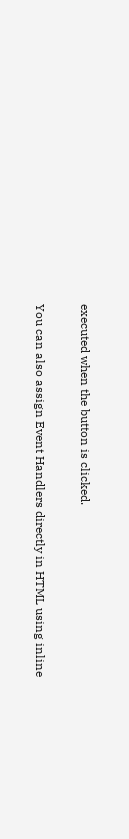executed when the button is clicked.

You can also assign Event Handlers directly in HTML using inline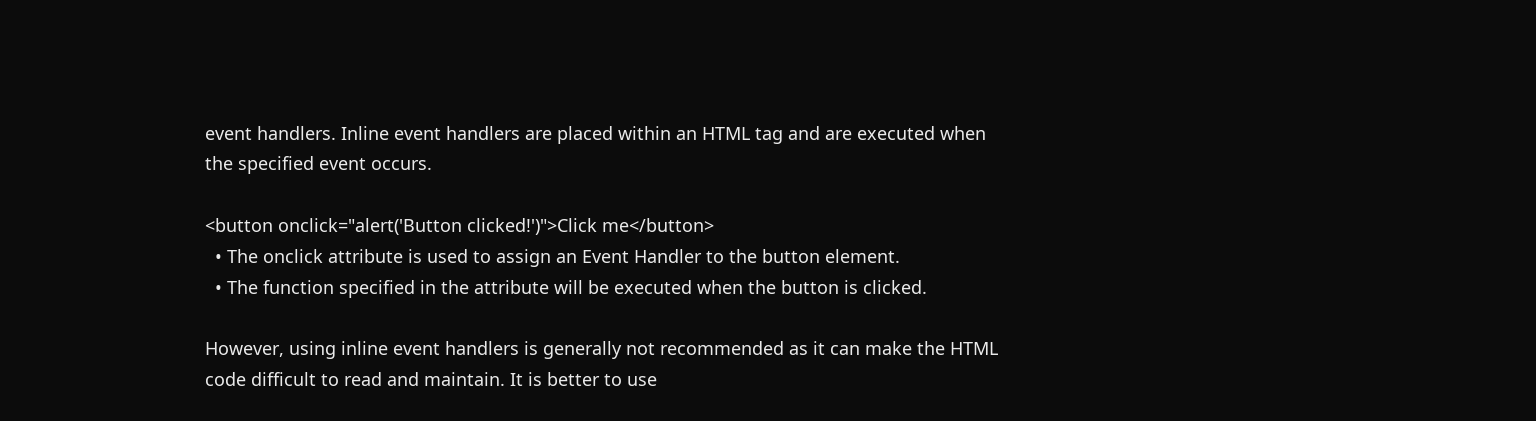event handlers. Inline event handlers are placed within an HTML tag and are executed when the specified event occurs.

<button onclick="alert('Button clicked!')">Click me</button>
  • The onclick attribute is used to assign an Event Handler to the button element.
  • The function specified in the attribute will be executed when the button is clicked.

However, using inline event handlers is generally not recommended as it can make the HTML code difficult to read and maintain. It is better to use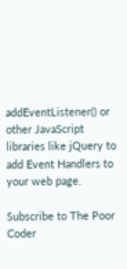addEventListener() or other JavaScript libraries like jQuery to add Event Handlers to your web page.

Subscribe to The Poor Coder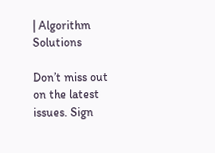| Algorithm Solutions

Don’t miss out on the latest issues. Sign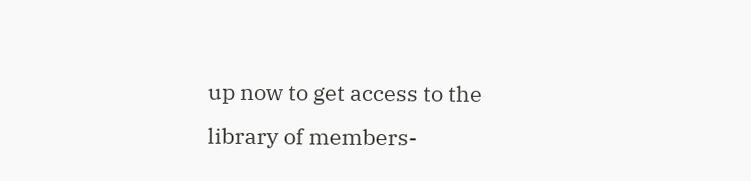up now to get access to the library of members-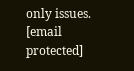only issues.
[email protected]